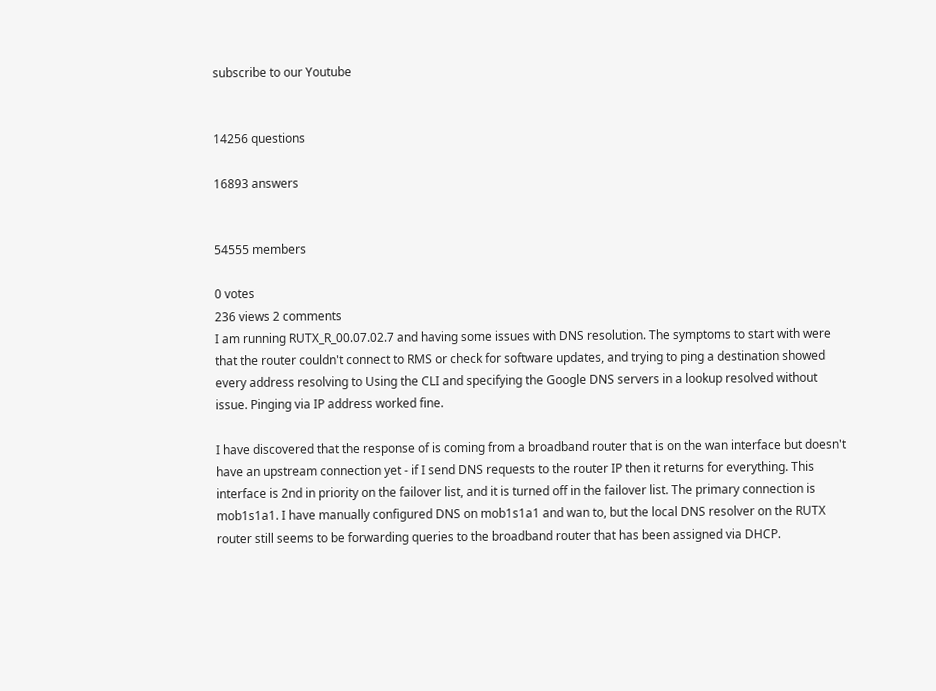subscribe to our Youtube


14256 questions

16893 answers


54555 members

0 votes
236 views 2 comments
I am running RUTX_R_00.07.02.7 and having some issues with DNS resolution. The symptoms to start with were that the router couldn't connect to RMS or check for software updates, and trying to ping a destination showed every address resolving to Using the CLI and specifying the Google DNS servers in a lookup resolved without issue. Pinging via IP address worked fine.

I have discovered that the response of is coming from a broadband router that is on the wan interface but doesn't have an upstream connection yet - if I send DNS requests to the router IP then it returns for everything. This interface is 2nd in priority on the failover list, and it is turned off in the failover list. The primary connection is mob1s1a1. I have manually configured DNS on mob1s1a1 and wan to, but the local DNS resolver on the RUTX router still seems to be forwarding queries to the broadband router that has been assigned via DHCP.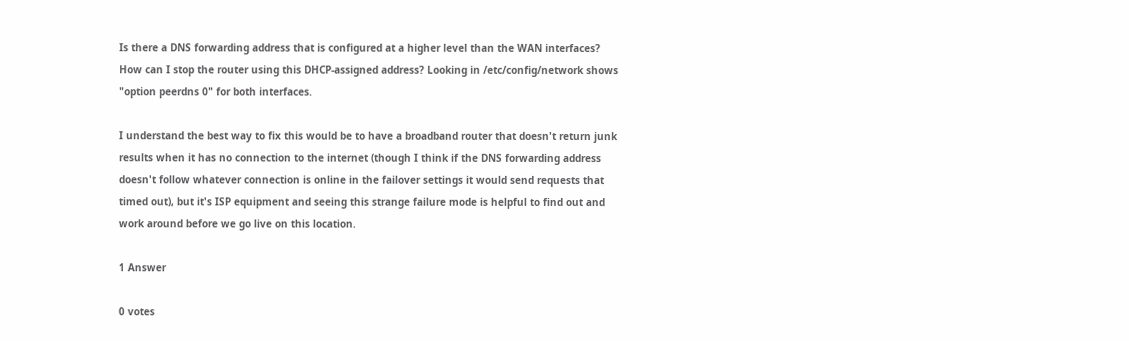Is there a DNS forwarding address that is configured at a higher level than the WAN interfaces? How can I stop the router using this DHCP-assigned address? Looking in /etc/config/network shows "option peerdns 0" for both interfaces.

I understand the best way to fix this would be to have a broadband router that doesn't return junk results when it has no connection to the internet (though I think if the DNS forwarding address doesn't follow whatever connection is online in the failover settings it would send requests that timed out), but it's ISP equipment and seeing this strange failure mode is helpful to find out and work around before we go live on this location.

1 Answer

0 votes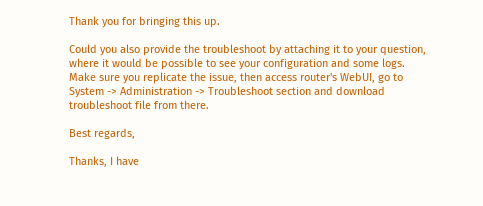Thank you for bringing this up.

Could you also provide the troubleshoot by attaching it to your question, where it would be possible to see your configuration and some logs. Make sure you replicate the issue, then access router's WebUI, go to System -> Administration -> Troubleshoot section and download troubleshoot file from there.

Best regards,

Thanks, I have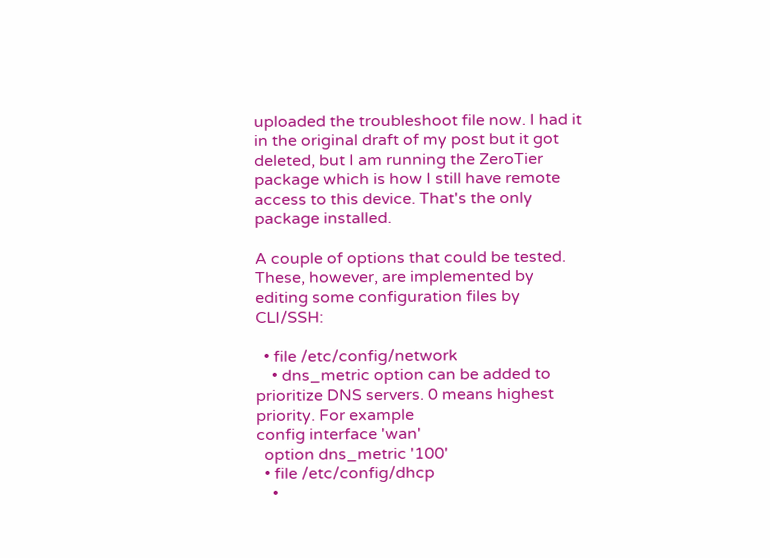uploaded the troubleshoot file now. I had it in the original draft of my post but it got deleted, but I am running the ZeroTier package which is how I still have remote access to this device. That's the only package installed.

A couple of options that could be tested. These, however, are implemented by editing some configuration files by CLI/SSH:

  • file /etc/config/network
    • dns_metric option can be added to prioritize DNS servers. 0 means highest priority. For example
config interface 'wan'
  option dns_metric '100'
  • file /etc/config/dhcp
    •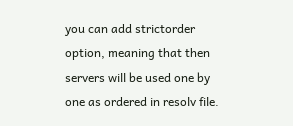you can add strictorder option, meaning that then servers will be used one by one as ordered in resolv file.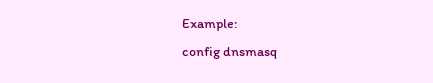Example:
config dnsmasq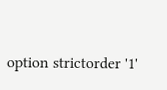option strictorder '1'